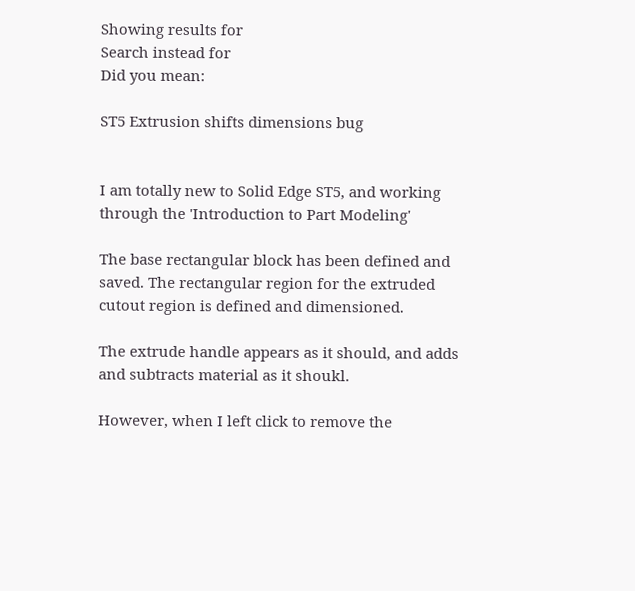Showing results for
Search instead for
Did you mean:

ST5 Extrusion shifts dimensions bug


I am totally new to Solid Edge ST5, and working through the 'Introduction to Part Modeling'

The base rectangular block has been defined and saved. The rectangular region for the extruded cutout region is defined and dimensioned.

The extrude handle appears as it should, and adds and subtracts material as it shoukl.

However, when I left click to remove the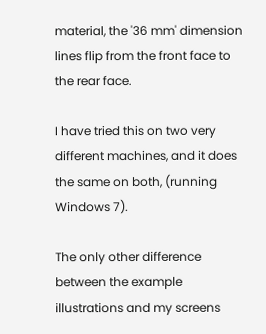material, the '36 mm' dimension lines flip from the front face to the rear face.

I have tried this on two very different machines, and it does the same on both, (running Windows 7).

The only other difference between the example illustrations and my screens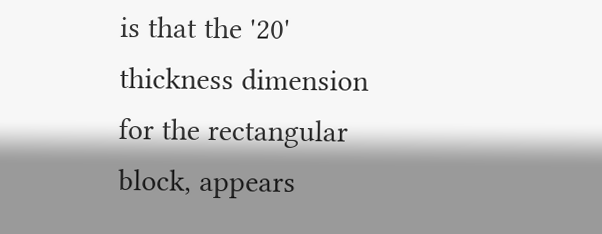is that the '20' thickness dimension for the rectangular block, appears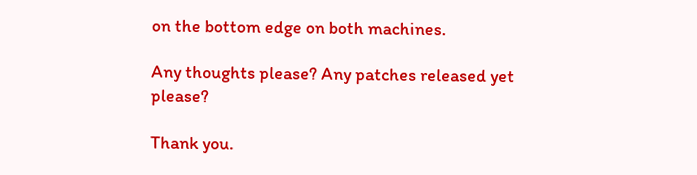on the bottom edge on both machines.

Any thoughts please? Any patches released yet please?

Thank you.